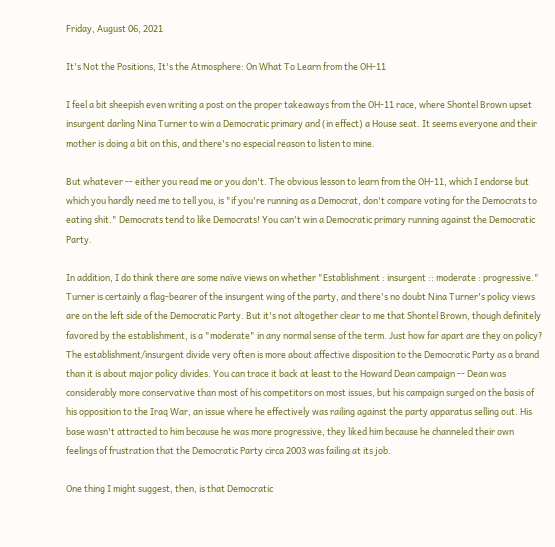Friday, August 06, 2021

It's Not the Positions, It's the Atmosphere: On What To Learn from the OH-11

I feel a bit sheepish even writing a post on the proper takeaways from the OH-11 race, where Shontel Brown upset insurgent darling Nina Turner to win a Democratic primary and (in effect) a House seat. It seems everyone and their mother is doing a bit on this, and there's no especial reason to listen to mine.

But whatever -- either you read me or you don't. The obvious lesson to learn from the OH-11, which I endorse but which you hardly need me to tell you, is "if you're running as a Democrat, don't compare voting for the Democrats to eating shit." Democrats tend to like Democrats! You can't win a Democratic primary running against the Democratic Party.

In addition, I do think there are some naïve views on whether "Establishment : insurgent :: moderate : progressive." Turner is certainly a flag-bearer of the insurgent wing of the party, and there's no doubt Nina Turner's policy views are on the left side of the Democratic Party. But it's not altogether clear to me that Shontel Brown, though definitely favored by the establishment, is a "moderate" in any normal sense of the term. Just how far apart are they on policy? The establishment/insurgent divide very often is more about affective disposition to the Democratic Party as a brand than it is about major policy divides. You can trace it back at least to the Howard Dean campaign -- Dean was considerably more conservative than most of his competitors on most issues, but his campaign surged on the basis of his opposition to the Iraq War, an issue where he effectively was railing against the party apparatus selling out. His base wasn't attracted to him because he was more progressive, they liked him because he channeled their own feelings of frustration that the Democratic Party circa 2003 was failing at its job.

One thing I might suggest, then, is that Democratic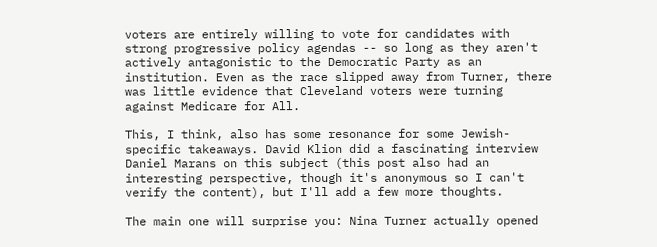voters are entirely willing to vote for candidates with strong progressive policy agendas -- so long as they aren't actively antagonistic to the Democratic Party as an institution. Even as the race slipped away from Turner, there was little evidence that Cleveland voters were turning against Medicare for All.

This, I think, also has some resonance for some Jewish-specific takeaways. David Klion did a fascinating interview Daniel Marans on this subject (this post also had an interesting perspective, though it's anonymous so I can't verify the content), but I'll add a few more thoughts.

The main one will surprise you: Nina Turner actually opened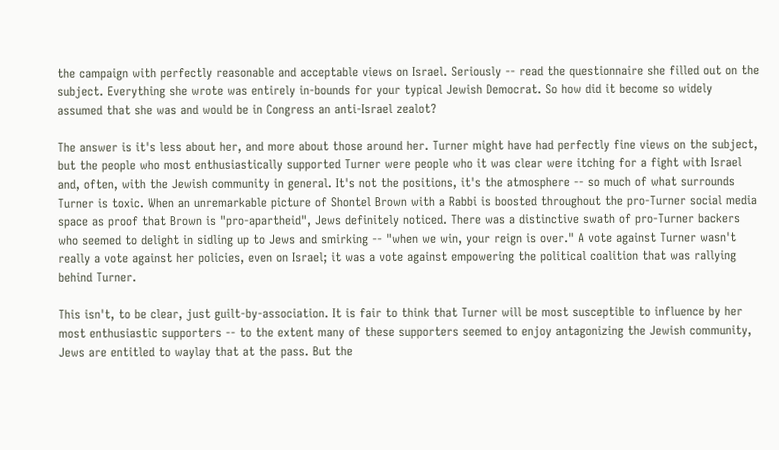the campaign with perfectly reasonable and acceptable views on Israel. Seriously -- read the questionnaire she filled out on the subject. Everything she wrote was entirely in-bounds for your typical Jewish Democrat. So how did it become so widely assumed that she was and would be in Congress an anti-Israel zealot?

The answer is it's less about her, and more about those around her. Turner might have had perfectly fine views on the subject, but the people who most enthusiastically supported Turner were people who it was clear were itching for a fight with Israel and, often, with the Jewish community in general. It's not the positions, it's the atmosphere -- so much of what surrounds Turner is toxic. When an unremarkable picture of Shontel Brown with a Rabbi is boosted throughout the pro-Turner social media space as proof that Brown is "pro-apartheid", Jews definitely noticed. There was a distinctive swath of pro-Turner backers who seemed to delight in sidling up to Jews and smirking -- "when we win, your reign is over." A vote against Turner wasn't really a vote against her policies, even on Israel; it was a vote against empowering the political coalition that was rallying behind Turner.

This isn't, to be clear, just guilt-by-association. It is fair to think that Turner will be most susceptible to influence by her most enthusiastic supporters -- to the extent many of these supporters seemed to enjoy antagonizing the Jewish community, Jews are entitled to waylay that at the pass. But the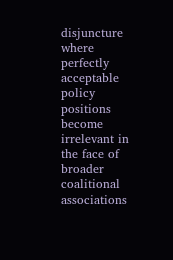disjuncture where perfectly acceptable policy positions become irrelevant in the face of broader coalitional associations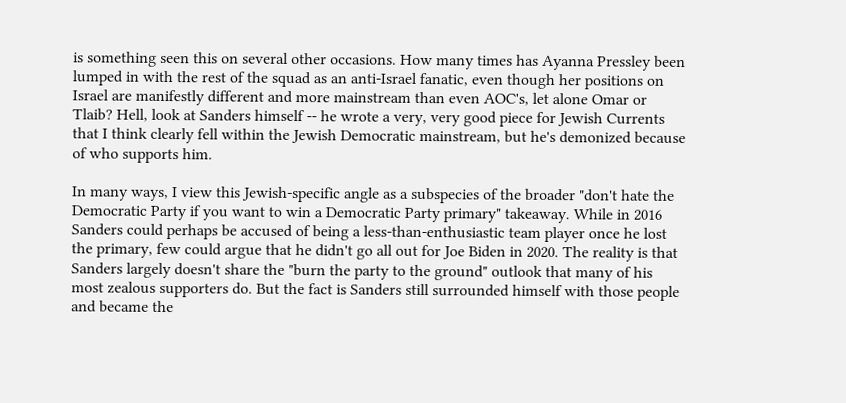is something seen this on several other occasions. How many times has Ayanna Pressley been lumped in with the rest of the squad as an anti-Israel fanatic, even though her positions on Israel are manifestly different and more mainstream than even AOC's, let alone Omar or Tlaib? Hell, look at Sanders himself -- he wrote a very, very good piece for Jewish Currents that I think clearly fell within the Jewish Democratic mainstream, but he's demonized because of who supports him.

In many ways, I view this Jewish-specific angle as a subspecies of the broader "don't hate the Democratic Party if you want to win a Democratic Party primary" takeaway. While in 2016 Sanders could perhaps be accused of being a less-than-enthusiastic team player once he lost the primary, few could argue that he didn't go all out for Joe Biden in 2020. The reality is that Sanders largely doesn't share the "burn the party to the ground" outlook that many of his most zealous supporters do. But the fact is Sanders still surrounded himself with those people and became the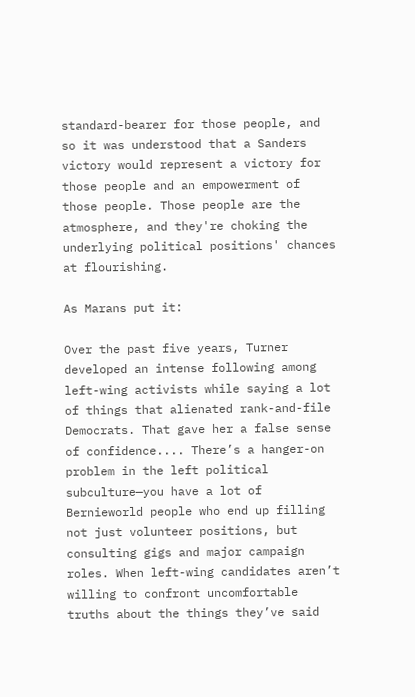standard-bearer for those people, and so it was understood that a Sanders victory would represent a victory for those people and an empowerment of those people. Those people are the atmosphere, and they're choking the underlying political positions' chances at flourishing.

As Marans put it:

Over the past five years, Turner developed an intense following among left-wing activists while saying a lot of things that alienated rank-and-file Democrats. That gave her a false sense of confidence.... There’s a hanger-on problem in the left political subculture—you have a lot of Bernieworld people who end up filling not just volunteer positions, but consulting gigs and major campaign roles. When left-wing candidates aren’t willing to confront uncomfortable truths about the things they’ve said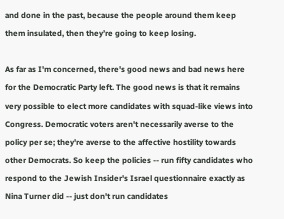and done in the past, because the people around them keep them insulated, then they’re going to keep losing.

As far as I'm concerned, there's good news and bad news here for the Democratic Party left. The good news is that it remains very possible to elect more candidates with squad-like views into Congress. Democratic voters aren't necessarily averse to the policy per se; they're averse to the affective hostility towards other Democrats. So keep the policies -- run fifty candidates who respond to the Jewish Insider's Israel questionnaire exactly as Nina Turner did -- just don't run candidates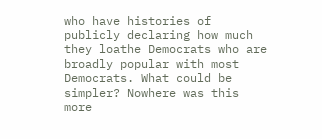who have histories of publicly declaring how much they loathe Democrats who are broadly popular with most Democrats. What could be simpler? Nowhere was this more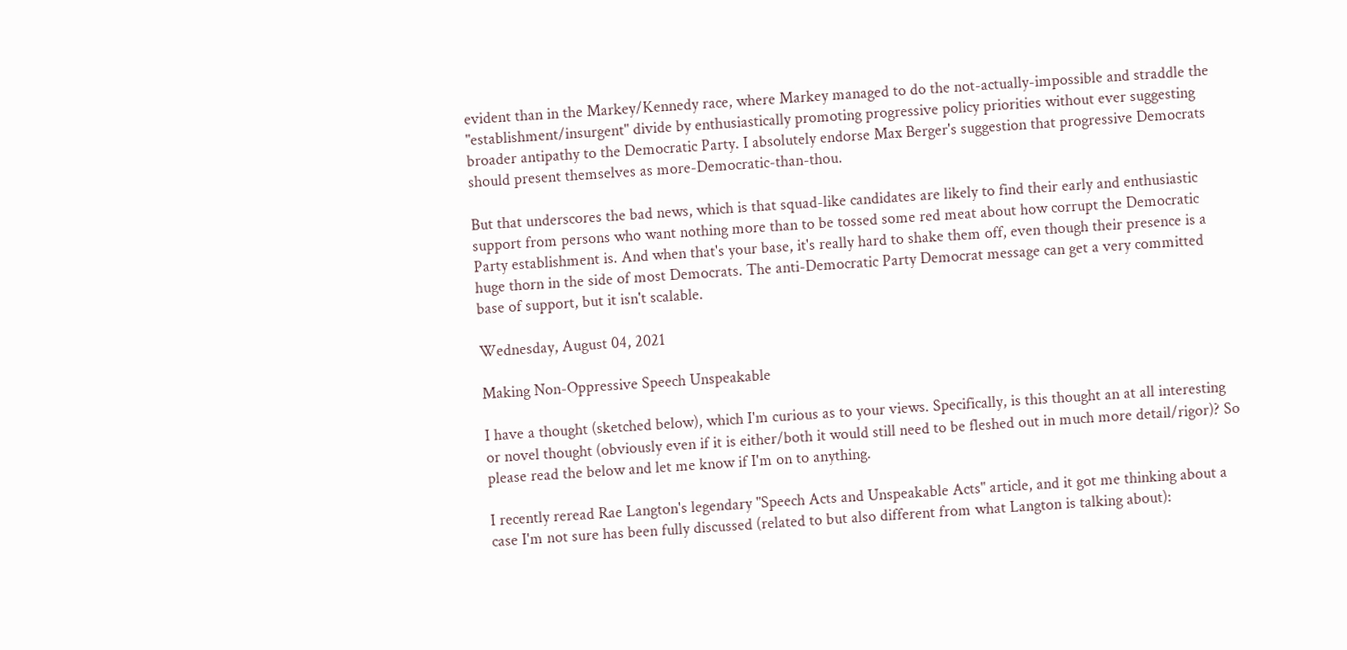evident than in the Markey/Kennedy race, where Markey managed to do the not-actually-impossible and straddle the "establishment/insurgent" divide by enthusiastically promoting progressive policy priorities without ever suggesting broader antipathy to the Democratic Party. I absolutely endorse Max Berger's suggestion that progressive Democrats should present themselves as more-Democratic-than-thou.

But that underscores the bad news, which is that squad-like candidates are likely to find their early and enthusiastic support from persons who want nothing more than to be tossed some red meat about how corrupt the Democratic Party establishment is. And when that's your base, it's really hard to shake them off, even though their presence is a huge thorn in the side of most Democrats. The anti-Democratic Party Democrat message can get a very committed base of support, but it isn't scalable.

Wednesday, August 04, 2021

Making Non-Oppressive Speech Unspeakable

I have a thought (sketched below), which I'm curious as to your views. Specifically, is this thought an at all interesting or novel thought (obviously even if it is either/both it would still need to be fleshed out in much more detail/rigor)? So please read the below and let me know if I'm on to anything.

I recently reread Rae Langton's legendary "Speech Acts and Unspeakable Acts" article, and it got me thinking about a case I'm not sure has been fully discussed (related to but also different from what Langton is talking about):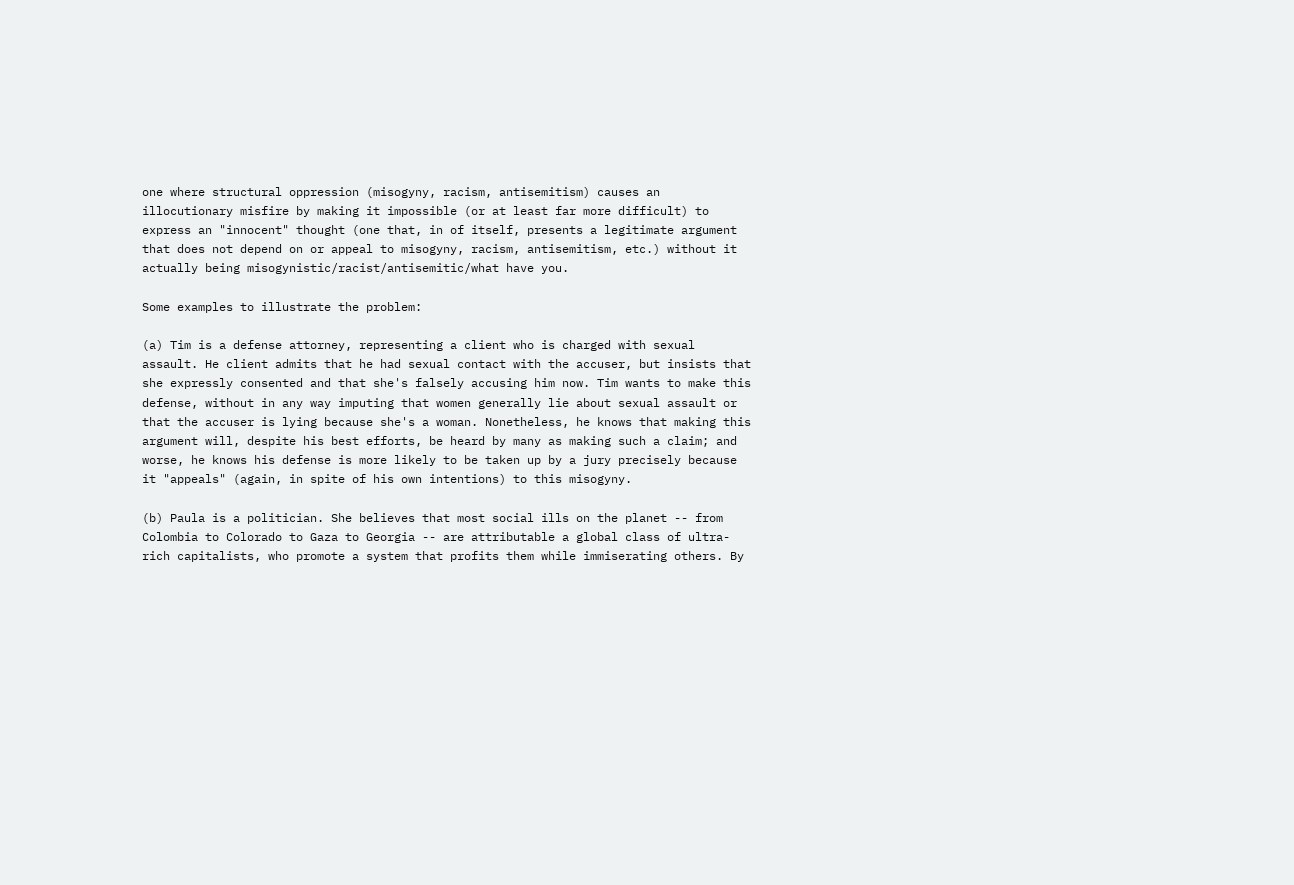one where structural oppression (misogyny, racism, antisemitism) causes an illocutionary misfire by making it impossible (or at least far more difficult) to express an "innocent" thought (one that, in of itself, presents a legitimate argument that does not depend on or appeal to misogyny, racism, antisemitism, etc.) without it actually being misogynistic/racist/antisemitic/what have you.

Some examples to illustrate the problem:

(a) Tim is a defense attorney, representing a client who is charged with sexual assault. He client admits that he had sexual contact with the accuser, but insists that she expressly consented and that she's falsely accusing him now. Tim wants to make this defense, without in any way imputing that women generally lie about sexual assault or that the accuser is lying because she's a woman. Nonetheless, he knows that making this argument will, despite his best efforts, be heard by many as making such a claim; and worse, he knows his defense is more likely to be taken up by a jury precisely because it "appeals" (again, in spite of his own intentions) to this misogyny.

(b) Paula is a politician. She believes that most social ills on the planet -- from Colombia to Colorado to Gaza to Georgia -- are attributable a global class of ultra-rich capitalists, who promote a system that profits them while immiserating others. By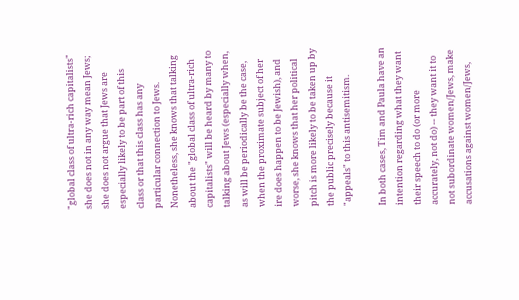"global class of ultra-rich capitalists" she does not in any way mean Jews; she does not argue that Jews are especially likely to be part of this class or that this class has any particular connection to Jews. Nonetheless, she knows that talking about the "global class of ultra-rich capitalists" will be heard by many to talking about Jews (especially when, as will be periodically be the case, when the proximate subject of her ire does happen to be Jewish), and worse, she knows that her political pitch is more likely to be taken up by the public precisely because it "appeals" to this antisemitism.

In both cases, Tim and Paula have an intention regarding what they want their speech to do (or more accurately, not do) -- they want it to not subordinate women/Jews, make accusations against women/Jews,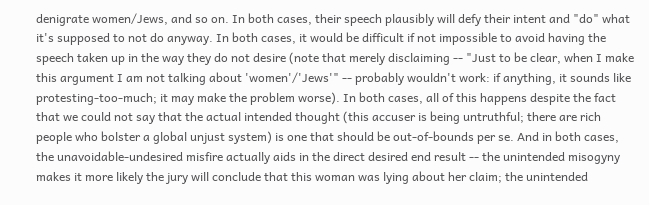denigrate women/Jews, and so on. In both cases, their speech plausibly will defy their intent and "do" what it's supposed to not do anyway. In both cases, it would be difficult if not impossible to avoid having the speech taken up in the way they do not desire (note that merely disclaiming -- "Just to be clear, when I make this argument I am not talking about 'women'/'Jews'" -- probably wouldn't work: if anything, it sounds like protesting-too-much; it may make the problem worse). In both cases, all of this happens despite the fact that we could not say that the actual intended thought (this accuser is being untruthful; there are rich people who bolster a global unjust system) is one that should be out-of-bounds per se. And in both cases, the unavoidable-undesired misfire actually aids in the direct desired end result -- the unintended misogyny makes it more likely the jury will conclude that this woman was lying about her claim; the unintended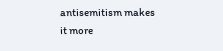antisemitism makes it more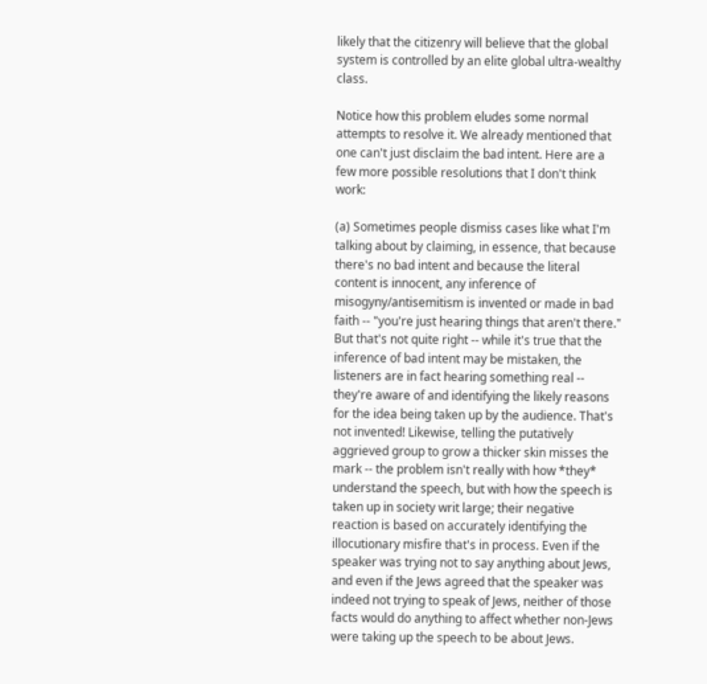likely that the citizenry will believe that the global system is controlled by an elite global ultra-wealthy class.

Notice how this problem eludes some normal attempts to resolve it. We already mentioned that one can't just disclaim the bad intent. Here are a few more possible resolutions that I don't think work:

(a) Sometimes people dismiss cases like what I'm talking about by claiming, in essence, that because there's no bad intent and because the literal content is innocent, any inference of misogyny/antisemitism is invented or made in bad faith -- "you're just hearing things that aren't there." But that's not quite right -- while it's true that the inference of bad intent may be mistaken, the listeners are in fact hearing something real -- they're aware of and identifying the likely reasons for the idea being taken up by the audience. That's not invented! Likewise, telling the putatively aggrieved group to grow a thicker skin misses the mark -- the problem isn't really with how *they* understand the speech, but with how the speech is taken up in society writ large; their negative reaction is based on accurately identifying the illocutionary misfire that's in process. Even if the speaker was trying not to say anything about Jews, and even if the Jews agreed that the speaker was indeed not trying to speak of Jews, neither of those facts would do anything to affect whether non-Jews were taking up the speech to be about Jews.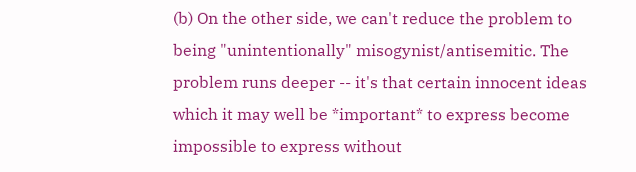(b) On the other side, we can't reduce the problem to being "unintentionally" misogynist/antisemitic. The problem runs deeper -- it's that certain innocent ideas which it may well be *important* to express become impossible to express without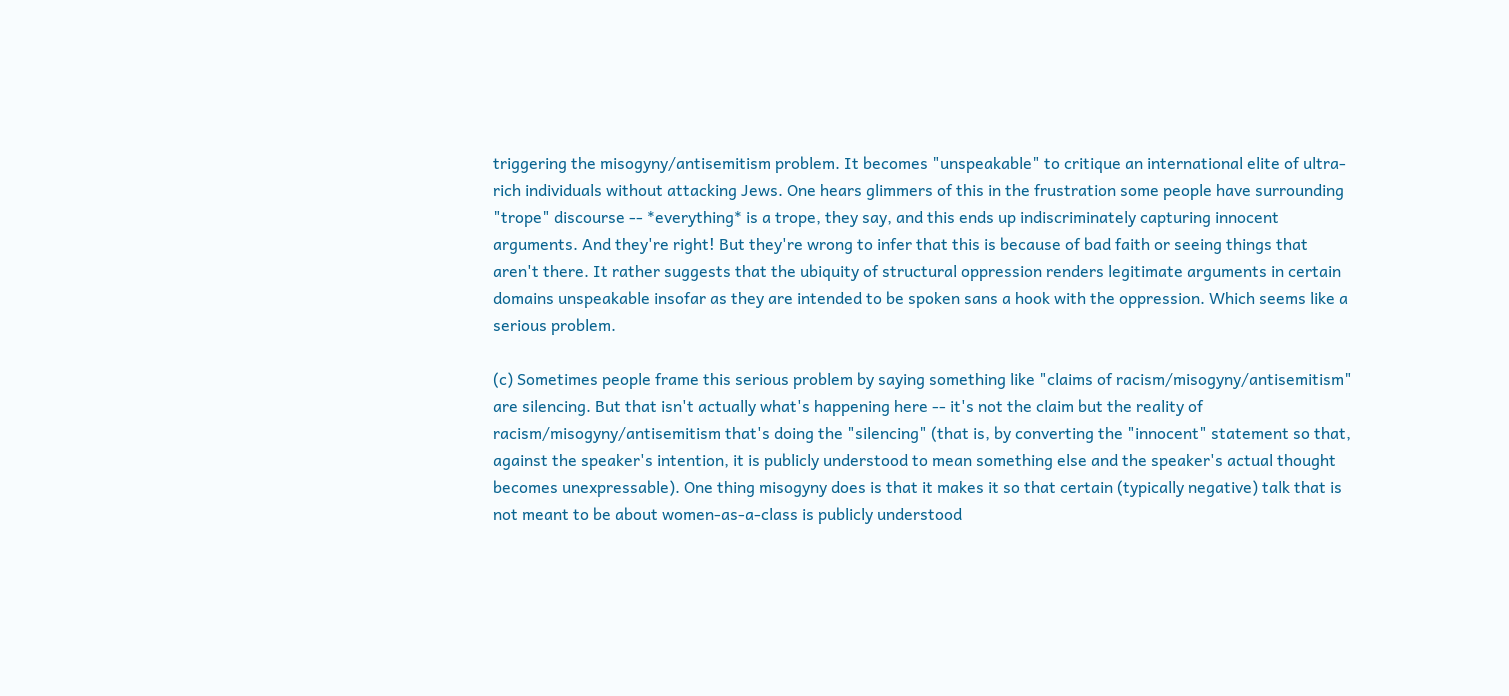triggering the misogyny/antisemitism problem. It becomes "unspeakable" to critique an international elite of ultra-rich individuals without attacking Jews. One hears glimmers of this in the frustration some people have surrounding "trope" discourse -- *everything* is a trope, they say, and this ends up indiscriminately capturing innocent arguments. And they're right! But they're wrong to infer that this is because of bad faith or seeing things that aren't there. It rather suggests that the ubiquity of structural oppression renders legitimate arguments in certain domains unspeakable insofar as they are intended to be spoken sans a hook with the oppression. Which seems like a serious problem.

(c) Sometimes people frame this serious problem by saying something like "claims of racism/misogyny/antisemitism" are silencing. But that isn't actually what's happening here -- it's not the claim but the reality of racism/misogyny/antisemitism that's doing the "silencing" (that is, by converting the "innocent" statement so that, against the speaker's intention, it is publicly understood to mean something else and the speaker's actual thought becomes unexpressable). One thing misogyny does is that it makes it so that certain (typically negative) talk that is not meant to be about women-as-a-class is publicly understood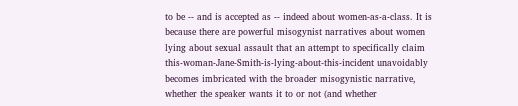to be -- and is accepted as -- indeed about women-as-a-class. It is because there are powerful misogynist narratives about women lying about sexual assault that an attempt to specifically claim this-woman-Jane-Smith-is-lying-about-this-incident unavoidably becomes imbricated with the broader misogynistic narrative, whether the speaker wants it to or not (and whether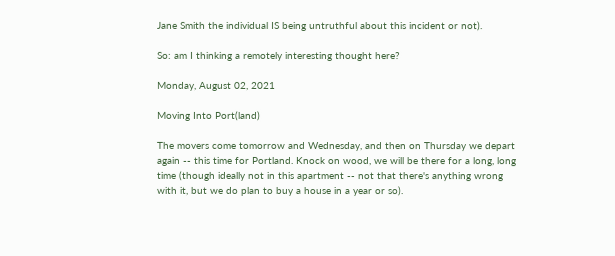Jane Smith the individual IS being untruthful about this incident or not).

So: am I thinking a remotely interesting thought here?

Monday, August 02, 2021

Moving Into Port(land)

The movers come tomorrow and Wednesday, and then on Thursday we depart again -- this time for Portland. Knock on wood, we will be there for a long, long time (though ideally not in this apartment -- not that there's anything wrong with it, but we do plan to buy a house in a year or so).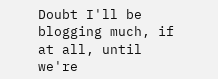Doubt I'll be blogging much, if at all, until we're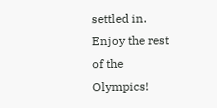settled in. Enjoy the rest of the Olympics!